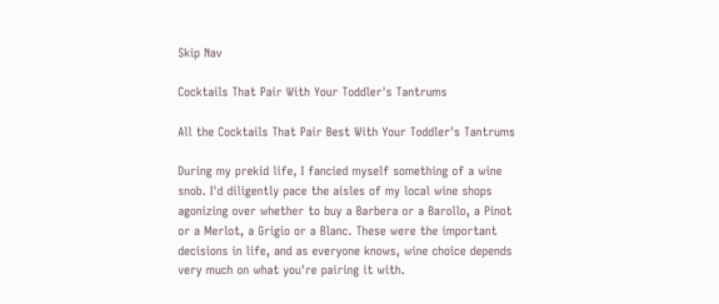Skip Nav

Cocktails That Pair With Your Toddler's Tantrums

All the Cocktails That Pair Best With Your Toddler's Tantrums

During my prekid life, I fancied myself something of a wine snob. I'd diligently pace the aisles of my local wine shops agonizing over whether to buy a Barbera or a Barollo, a Pinot or a Merlot, a Grigio or a Blanc. These were the important decisions in life, and as everyone knows, wine choice depends very much on what you're pairing it with.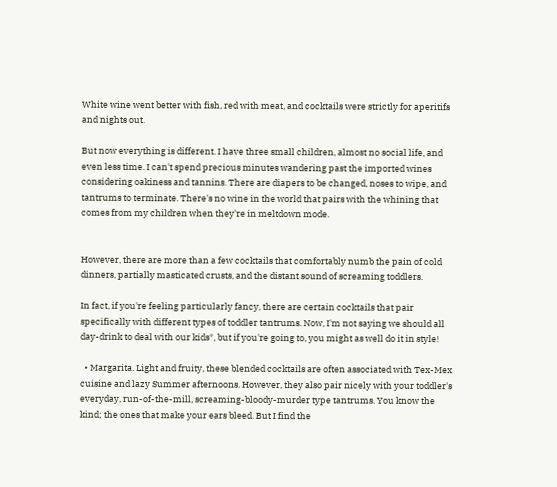White wine went better with fish, red with meat, and cocktails were strictly for aperitifs and nights out.

But now everything is different. I have three small children, almost no social life, and even less time. I can't spend precious minutes wandering past the imported wines considering oakiness and tannins. There are diapers to be changed, noses to wipe, and tantrums to terminate. There's no wine in the world that pairs with the whining that comes from my children when they're in meltdown mode.


However, there are more than a few cocktails that comfortably numb the pain of cold dinners, partially masticated crusts, and the distant sound of screaming toddlers.

In fact, if you're feeling particularly fancy, there are certain cocktails that pair specifically with different types of toddler tantrums. Now, I'm not saying we should all day-drink to deal with our kids*, but if you're going to, you might as well do it in style!

  • Margarita. Light and fruity, these blended cocktails are often associated with Tex-Mex cuisine and lazy Summer afternoons. However, they also pair nicely with your toddler's everyday, run-of-the-mill, screaming-bloody-murder type tantrums. You know the kind; the ones that make your ears bleed. But I find the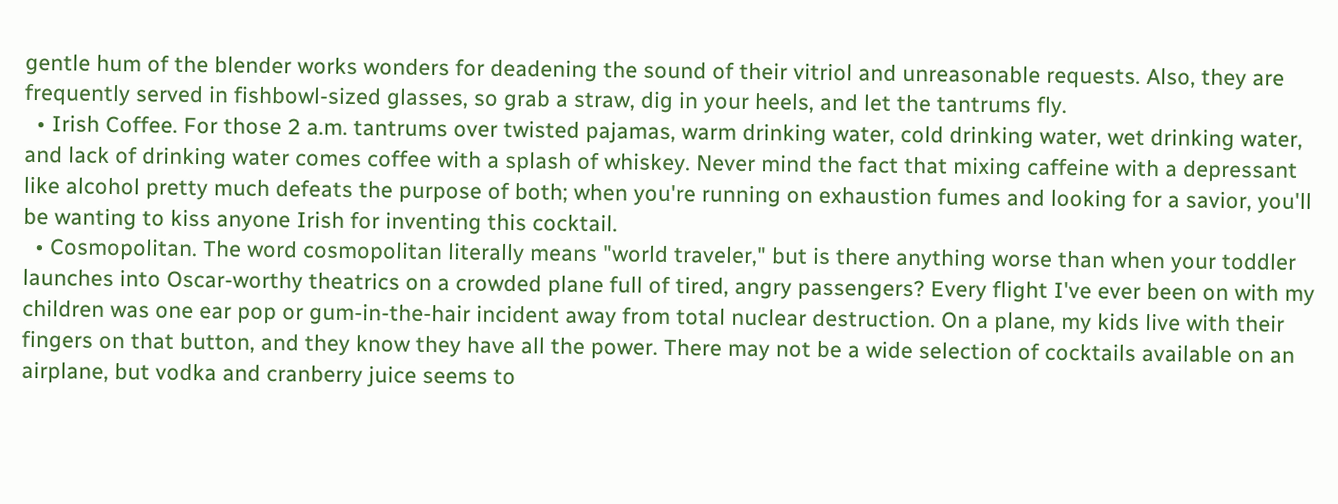gentle hum of the blender works wonders for deadening the sound of their vitriol and unreasonable requests. Also, they are frequently served in fishbowl-sized glasses, so grab a straw, dig in your heels, and let the tantrums fly.
  • Irish Coffee. For those 2 a.m. tantrums over twisted pajamas, warm drinking water, cold drinking water, wet drinking water, and lack of drinking water comes coffee with a splash of whiskey. Never mind the fact that mixing caffeine with a depressant like alcohol pretty much defeats the purpose of both; when you're running on exhaustion fumes and looking for a savior, you'll be wanting to kiss anyone Irish for inventing this cocktail.
  • Cosmopolitan. The word cosmopolitan literally means "world traveler," but is there anything worse than when your toddler launches into Oscar-worthy theatrics on a crowded plane full of tired, angry passengers? Every flight I've ever been on with my children was one ear pop or gum-in-the-hair incident away from total nuclear destruction. On a plane, my kids live with their fingers on that button, and they know they have all the power. There may not be a wide selection of cocktails available on an airplane, but vodka and cranberry juice seems to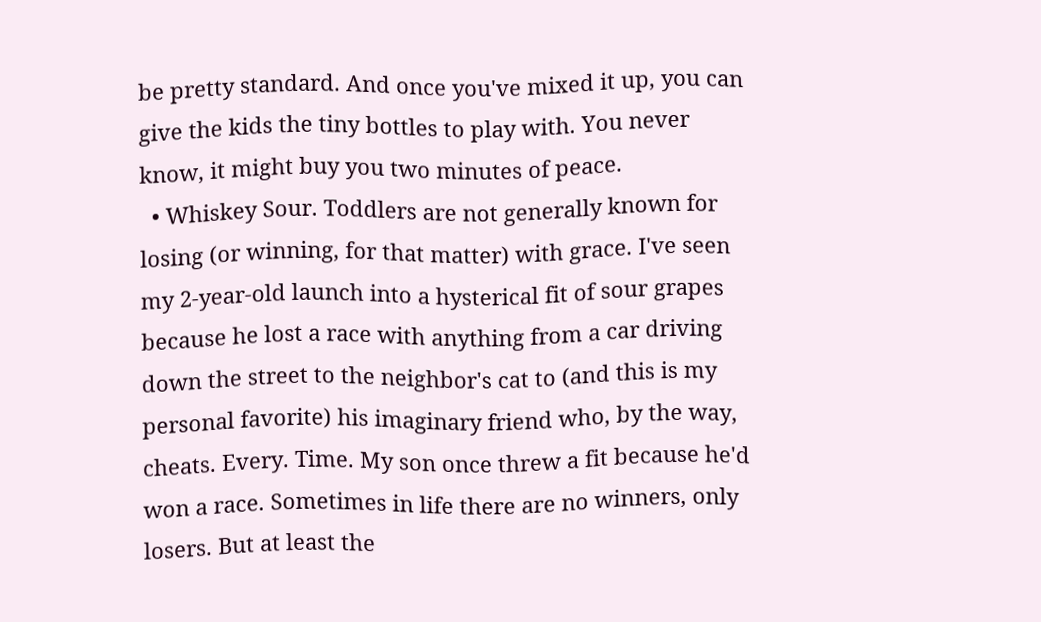be pretty standard. And once you've mixed it up, you can give the kids the tiny bottles to play with. You never know, it might buy you two minutes of peace.
  • Whiskey Sour. Toddlers are not generally known for losing (or winning, for that matter) with grace. I've seen my 2-year-old launch into a hysterical fit of sour grapes because he lost a race with anything from a car driving down the street to the neighbor's cat to (and this is my personal favorite) his imaginary friend who, by the way, cheats. Every. Time. My son once threw a fit because he'd won a race. Sometimes in life there are no winners, only losers. But at least the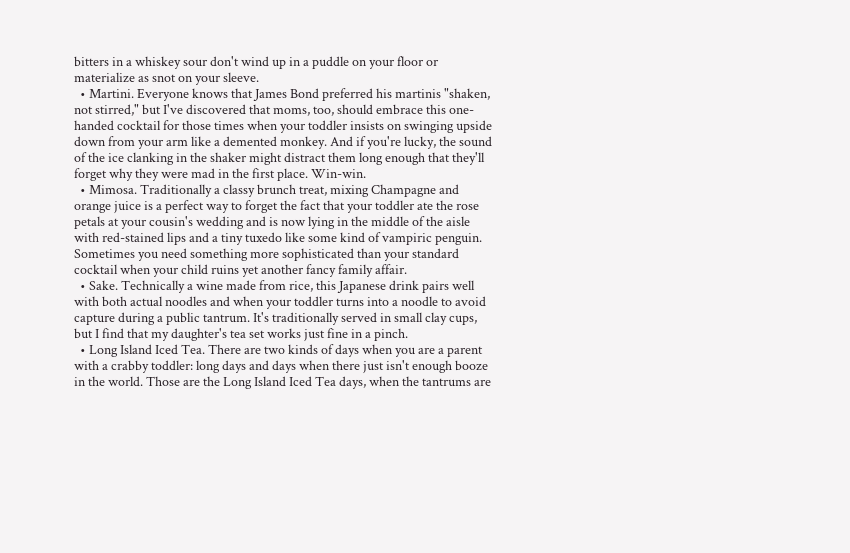bitters in a whiskey sour don't wind up in a puddle on your floor or materialize as snot on your sleeve.
  • Martini. Everyone knows that James Bond preferred his martinis "shaken, not stirred," but I've discovered that moms, too, should embrace this one-handed cocktail for those times when your toddler insists on swinging upside down from your arm like a demented monkey. And if you're lucky, the sound of the ice clanking in the shaker might distract them long enough that they'll forget why they were mad in the first place. Win-win.
  • Mimosa. Traditionally a classy brunch treat, mixing Champagne and orange juice is a perfect way to forget the fact that your toddler ate the rose petals at your cousin's wedding and is now lying in the middle of the aisle with red-stained lips and a tiny tuxedo like some kind of vampiric penguin. Sometimes you need something more sophisticated than your standard cocktail when your child ruins yet another fancy family affair.
  • Sake. Technically a wine made from rice, this Japanese drink pairs well with both actual noodles and when your toddler turns into a noodle to avoid capture during a public tantrum. It's traditionally served in small clay cups, but I find that my daughter's tea set works just fine in a pinch.
  • Long Island Iced Tea. There are two kinds of days when you are a parent with a crabby toddler: long days and days when there just isn't enough booze in the world. Those are the Long Island Iced Tea days, when the tantrums are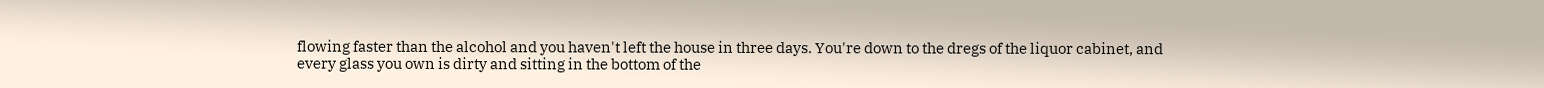flowing faster than the alcohol and you haven't left the house in three days. You're down to the dregs of the liquor cabinet, and every glass you own is dirty and sitting in the bottom of the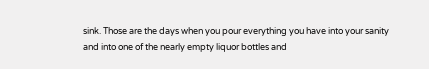sink. Those are the days when you pour everything you have into your sanity and into one of the nearly empty liquor bottles and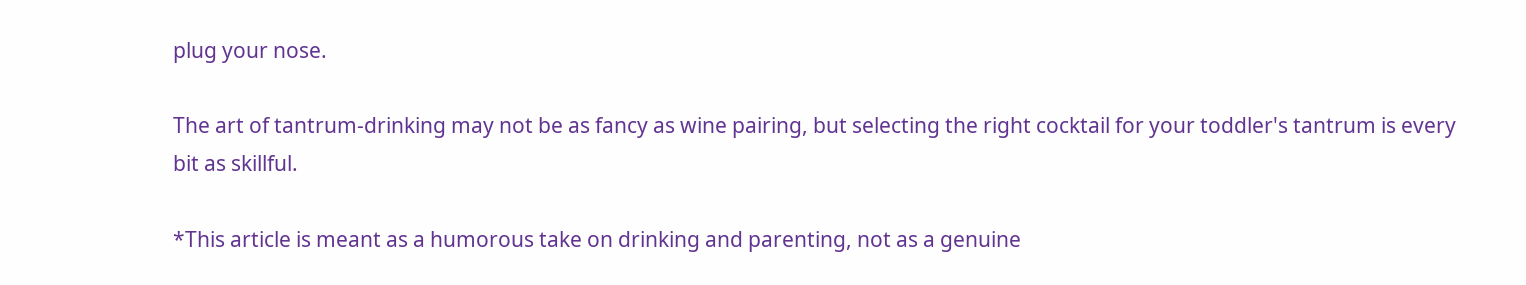plug your nose.

The art of tantrum-drinking may not be as fancy as wine pairing, but selecting the right cocktail for your toddler's tantrum is every bit as skillful.

*This article is meant as a humorous take on drinking and parenting, not as a genuine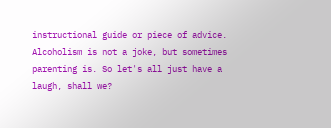instructional guide or piece of advice. Alcoholism is not a joke, but sometimes parenting is. So let's all just have a laugh, shall we?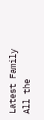Latest Family
All the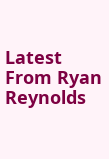Latest From Ryan Reynolds